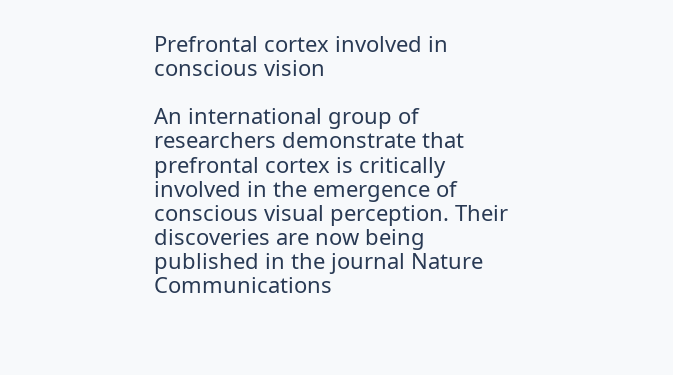Prefrontal cortex involved in conscious vision

An international group of researchers demonstrate that prefrontal cortex is critically involved in the emergence of conscious visual perception. Their discoveries are now being published in the journal Nature Communications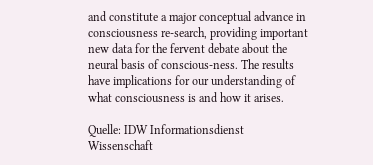and constitute a major conceptual advance in consciousness re-search, providing important new data for the fervent debate about the neural basis of conscious-ness. The results have implications for our understanding of what consciousness is and how it arises.

Quelle: IDW Informationsdienst Wissenschaft